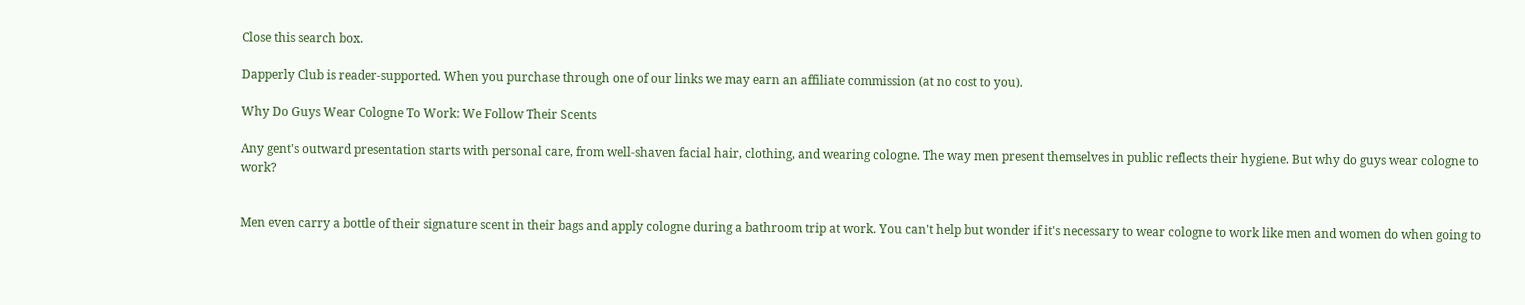Close this search box.

Dapperly Club is reader-supported. When you purchase through one of our links we may earn an affiliate commission (at no cost to you).

Why Do Guys Wear Cologne To Work: We Follow Their Scents

Any gent's outward presentation starts with personal care, from well-shaven facial hair, clothing, and wearing cologne. The way men present themselves in public reflects their hygiene. But why do guys wear cologne to work?


Men even carry a bottle of their signature scent in their bags and apply cologne during a bathroom trip at work. You can't help but wonder if it's necessary to wear cologne to work like men and women do when going to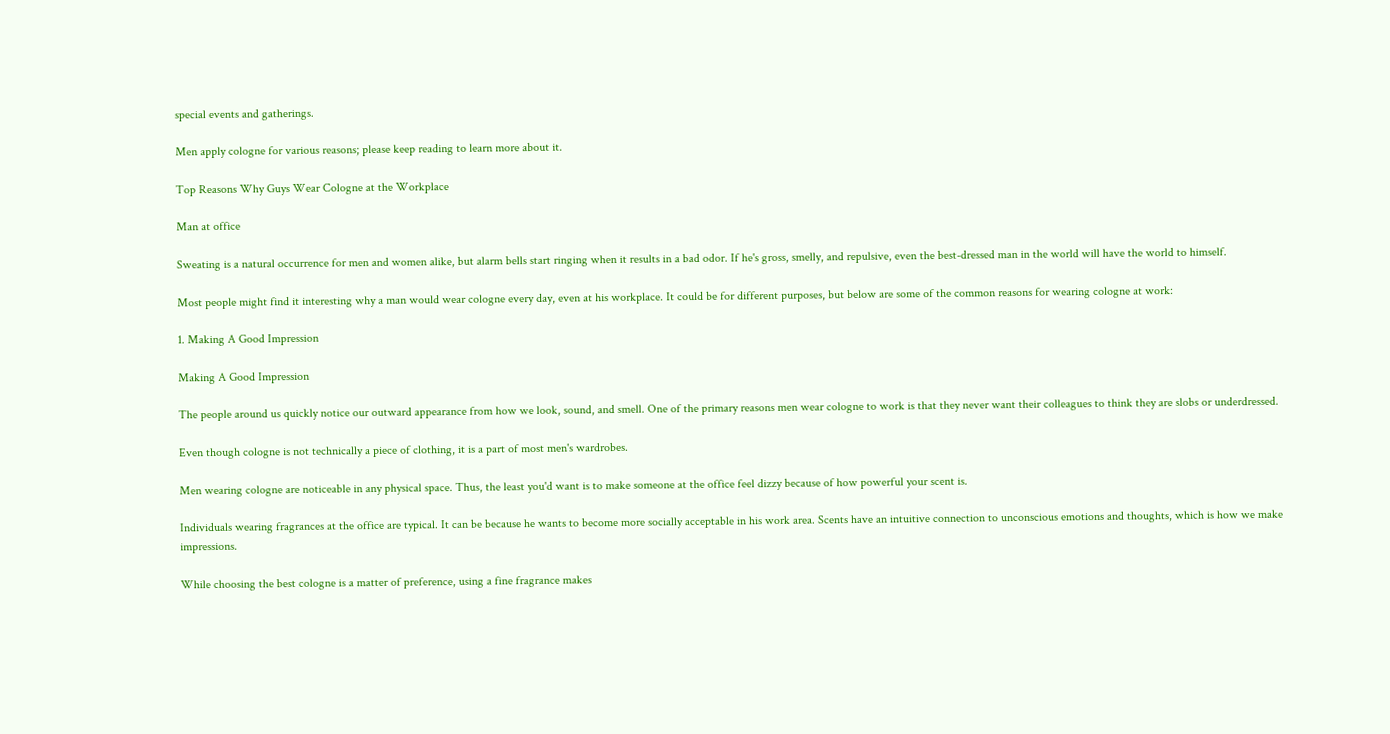special events and gatherings.

Men apply cologne for various reasons; please keep reading to learn more about it.

Top Reasons Why Guys Wear Cologne at the Workplace

Man at office

Sweating is a natural occurrence for men and women alike, but alarm bells start ringing when it results in a bad odor. If he's gross, smelly, and repulsive, even the best-dressed man in the world will have the world to himself.

Most people might find it interesting why a man would wear cologne every day, even at his workplace. It could be for different purposes, but below are some of the common reasons for wearing cologne at work:

1. Making A Good Impression

Making A Good Impression

The people around us quickly notice our outward appearance from how we look, sound, and smell. One of the primary reasons men wear cologne to work is that they never want their colleagues to think they are slobs or underdressed.

Even though cologne is not technically a piece of clothing, it is a part of most men's wardrobes.

Men wearing cologne are noticeable in any physical space. Thus, the least you'd want is to make someone at the office feel dizzy because of how powerful your scent is.

Individuals wearing fragrances at the office are typical. It can be because he wants to become more socially acceptable in his work area. Scents have an intuitive connection to unconscious emotions and thoughts, which is how we make impressions.

While choosing the best cologne is a matter of preference, using a fine fragrance makes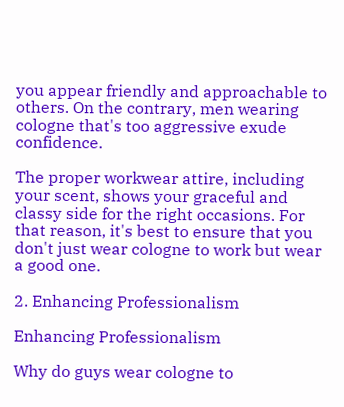you appear friendly and approachable to others. On the contrary, men wearing cologne that's too aggressive exude confidence.

The proper workwear attire, including your scent, shows your graceful and classy side for the right occasions. For that reason, it's best to ensure that you don't just wear cologne to work but wear a good one.

2. Enhancing Professionalism

Enhancing Professionalism

Why do guys wear cologne to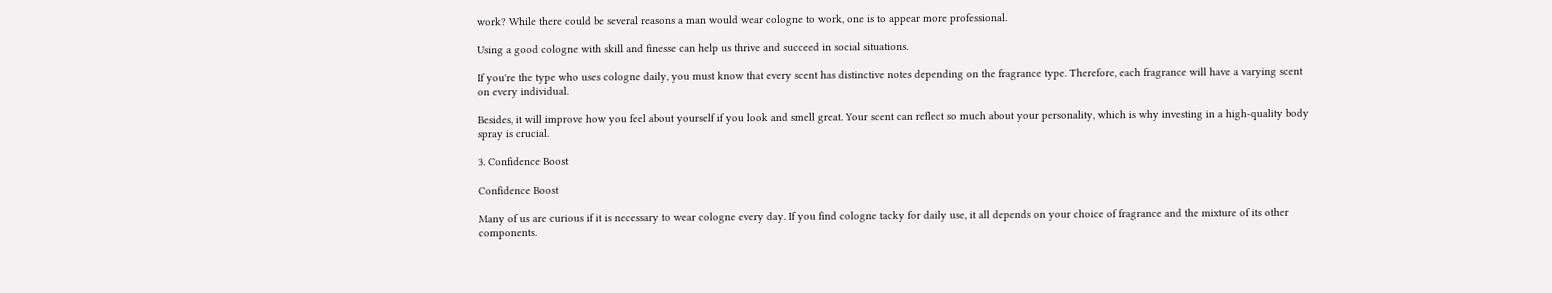work? While there could be several reasons a man would wear cologne to work, one is to appear more professional.

Using a good cologne with skill and finesse can help us thrive and succeed in social situations.

If you're the type who uses cologne daily, you must know that every scent has distinctive notes depending on the fragrance type. Therefore, each fragrance will have a varying scent on every individual.

Besides, it will improve how you feel about yourself if you look and smell great. Your scent can reflect so much about your personality, which is why investing in a high-quality body spray is crucial.

3. Confidence Boost

Confidence Boost

Many of us are curious if it is necessary to wear cologne every day. If you find cologne tacky for daily use, it all depends on your choice of fragrance and the mixture of its other components.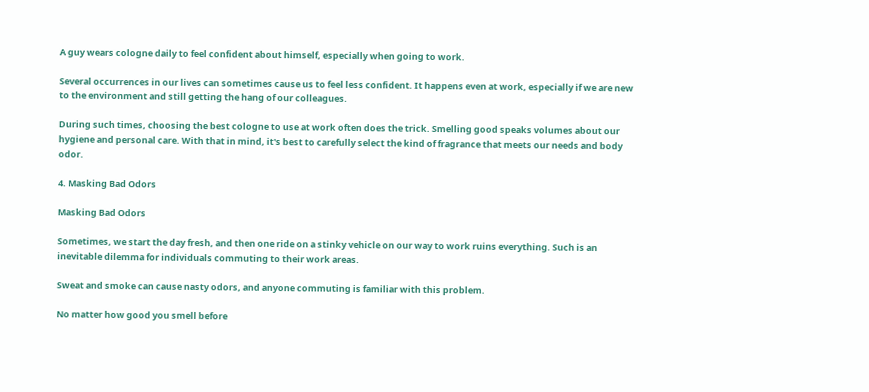A guy wears cologne daily to feel confident about himself, especially when going to work.

Several occurrences in our lives can sometimes cause us to feel less confident. It happens even at work, especially if we are new to the environment and still getting the hang of our colleagues.

During such times, choosing the best cologne to use at work often does the trick. Smelling good speaks volumes about our hygiene and personal care. With that in mind, it's best to carefully select the kind of fragrance that meets our needs and body odor.

4. Masking Bad Odors

Masking Bad Odors

Sometimes, we start the day fresh, and then one ride on a stinky vehicle on our way to work ruins everything. Such is an inevitable dilemma for individuals commuting to their work areas.

Sweat and smoke can cause nasty odors, and anyone commuting is familiar with this problem.

No matter how good you smell before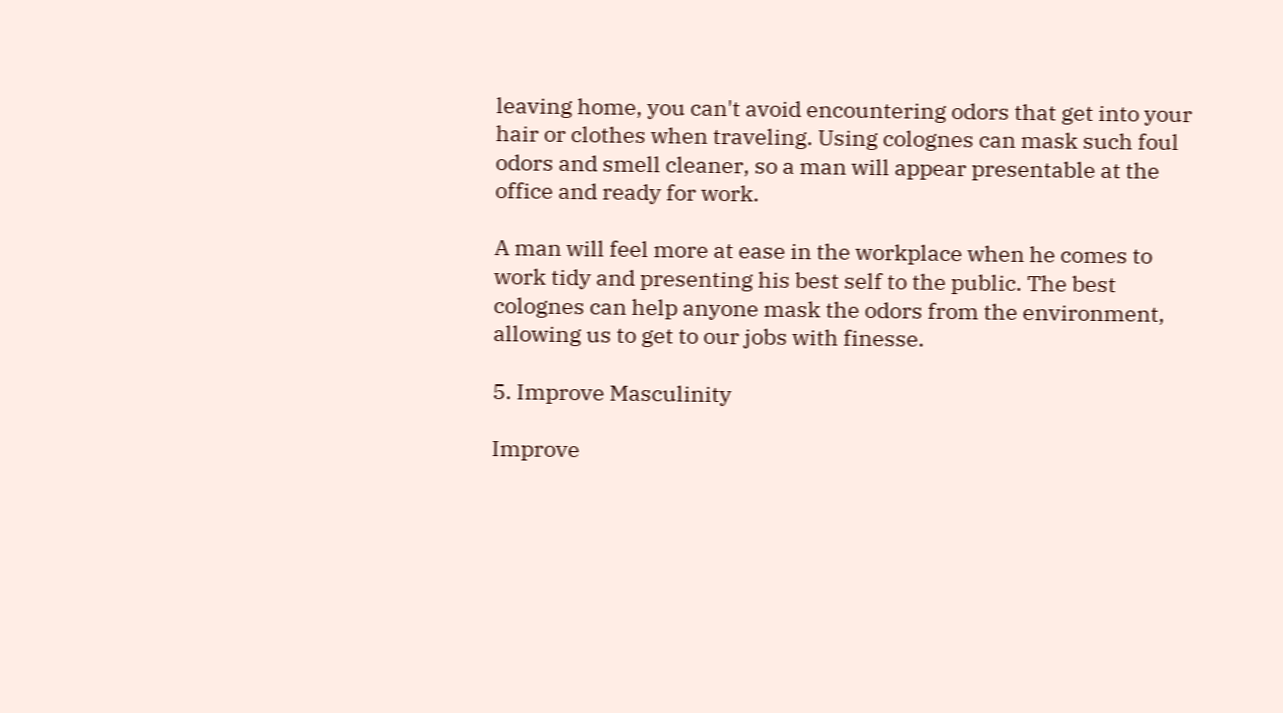leaving home, you can't avoid encountering odors that get into your hair or clothes when traveling. Using colognes can mask such foul odors and smell cleaner, so a man will appear presentable at the office and ready for work.

A man will feel more at ease in the workplace when he comes to work tidy and presenting his best self to the public. The best colognes can help anyone mask the odors from the environment, allowing us to get to our jobs with finesse.

5. Improve Masculinity

Improve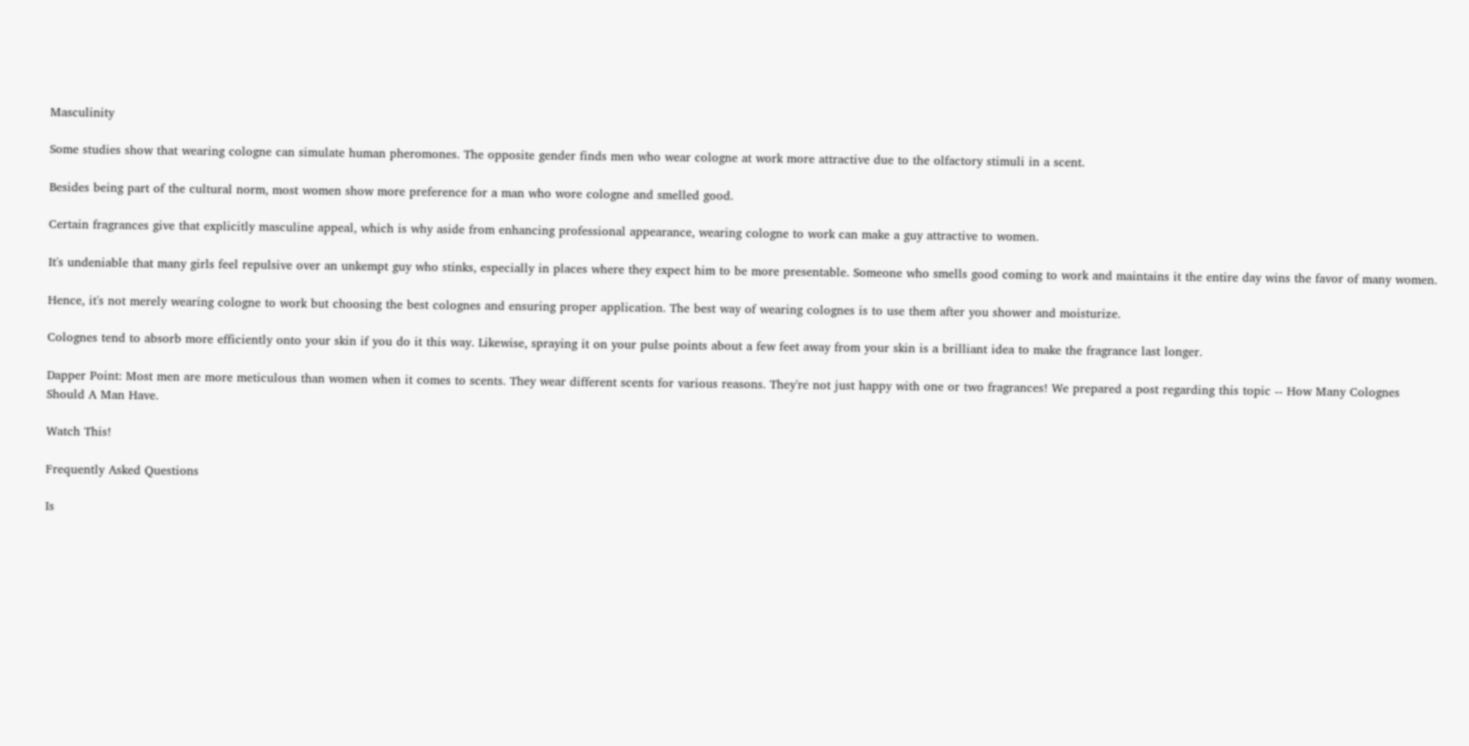Masculinity

Some studies show that wearing cologne can simulate human pheromones. The opposite gender finds men who wear cologne at work more attractive due to the olfactory stimuli in a scent.

Besides being part of the cultural norm, most women show more preference for a man who wore cologne and smelled good.

Certain fragrances give that explicitly masculine appeal, which is why aside from enhancing professional appearance, wearing cologne to work can make a guy attractive to women.

It's undeniable that many girls feel repulsive over an unkempt guy who stinks, especially in places where they expect him to be more presentable. Someone who smells good coming to work and maintains it the entire day wins the favor of many women.

Hence, it's not merely wearing cologne to work but choosing the best colognes and ensuring proper application. The best way of wearing colognes is to use them after you shower and moisturize.

Colognes tend to absorb more efficiently onto your skin if you do it this way. Likewise, spraying it on your pulse points about a few feet away from your skin is a brilliant idea to make the fragrance last longer.

Dapper Point: Most men are more meticulous than women when it comes to scents. They wear different scents for various reasons. They're not just happy with one or two fragrances! We prepared a post regarding this topic -- How Many Colognes Should A Man Have.

Watch This!

Frequently Asked Questions

Is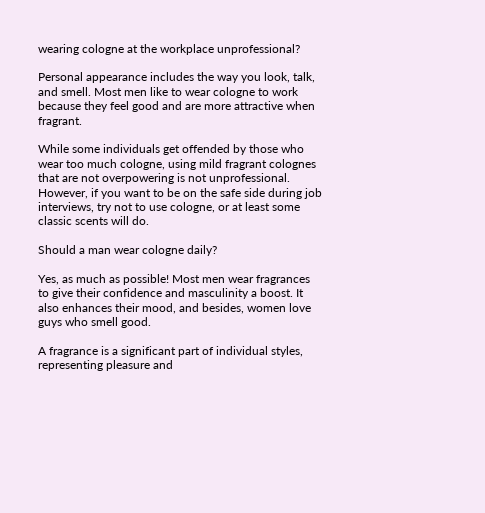wearing cologne at the workplace unprofessional?

Personal appearance includes the way you look, talk, and smell. Most men like to wear cologne to work because they feel good and are more attractive when fragrant.

While some individuals get offended by those who wear too much cologne, using mild fragrant colognes that are not overpowering is not unprofessional. However, if you want to be on the safe side during job interviews, try not to use cologne, or at least some classic scents will do.

Should a man wear cologne daily?

Yes, as much as possible! Most men wear fragrances to give their confidence and masculinity a boost. It also enhances their mood, and besides, women love guys who smell good.

A fragrance is a significant part of individual styles, representing pleasure and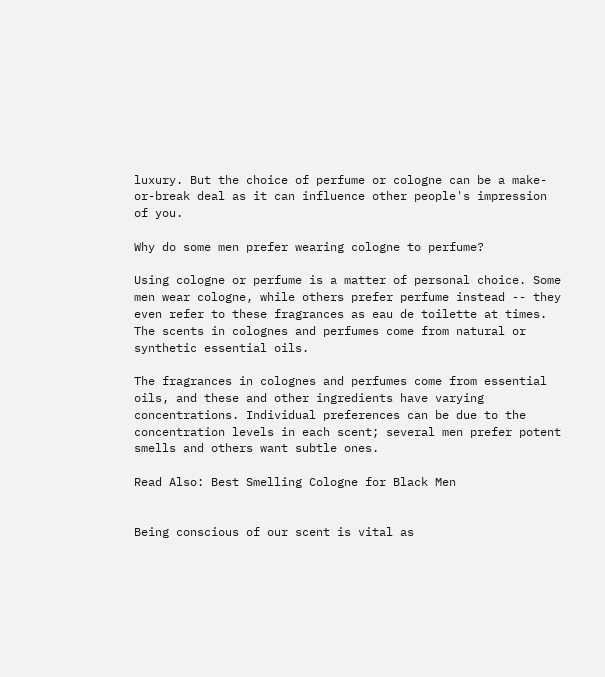luxury. But the choice of perfume or cologne can be a make-or-break deal as it can influence other people's impression of you.

Why do some men prefer wearing cologne to perfume?

Using cologne or perfume is a matter of personal choice. Some men wear cologne, while others prefer perfume instead -- they even refer to these fragrances as eau de toilette at times. The scents in colognes and perfumes come from natural or synthetic essential oils.

The fragrances in colognes and perfumes come from essential oils, and these and other ingredients have varying concentrations. Individual preferences can be due to the concentration levels in each scent; several men prefer potent smells and others want subtle ones.

Read Also: Best Smelling Cologne for Black Men


Being conscious of our scent is vital as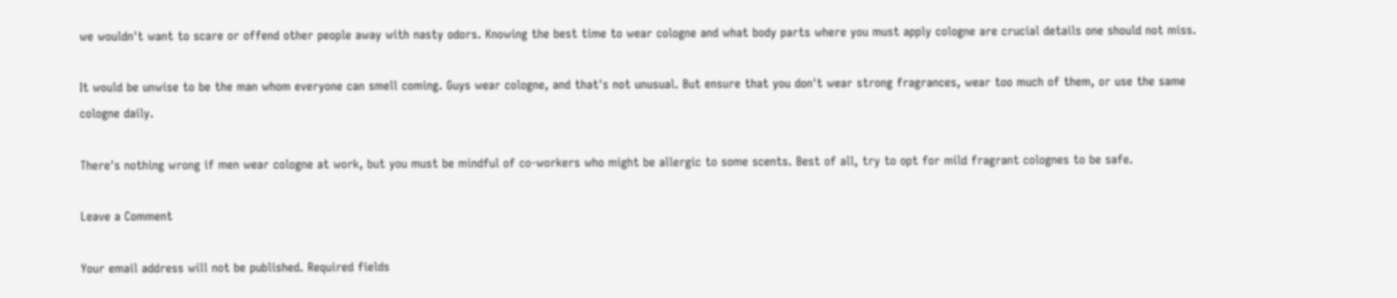we wouldn't want to scare or offend other people away with nasty odors. Knowing the best time to wear cologne and what body parts where you must apply cologne are crucial details one should not miss.

It would be unwise to be the man whom everyone can smell coming. Guys wear cologne, and that's not unusual. But ensure that you don't wear strong fragrances, wear too much of them, or use the same cologne daily.

There's nothing wrong if men wear cologne at work, but you must be mindful of co-workers who might be allergic to some scents. Best of all, try to opt for mild fragrant colognes to be safe.

Leave a Comment

Your email address will not be published. Required fields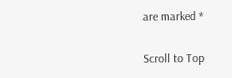are marked *

Scroll to Top